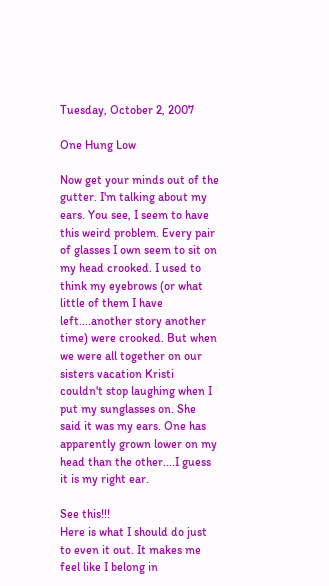Tuesday, October 2, 2007

One Hung Low

Now get your minds out of the gutter. I'm talking about my ears. You see, I seem to have this weird problem. Every pair of glasses I own seem to sit on my head crooked. I used to think my eyebrows (or what little of them I have left....another story another time) were crooked. But when we were all together on our sisters vacation Kristi couldn't stop laughing when I put my sunglasses on. She said it was my ears. One has apparently grown lower on my head than the other....I guess it is my right ear.

See this!!!
Here is what I should do just to even it out. It makes me feel like I belong in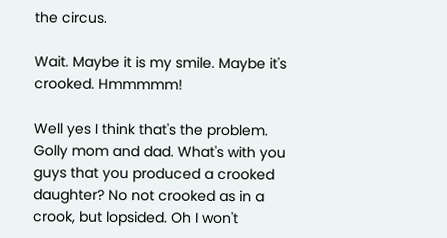the circus.

Wait. Maybe it is my smile. Maybe it's crooked. Hmmmmm!

Well yes I think that's the problem. Golly mom and dad. What's with you guys that you produced a crooked daughter? No not crooked as in a crook, but lopsided. Oh I won't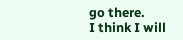go there.
I think I will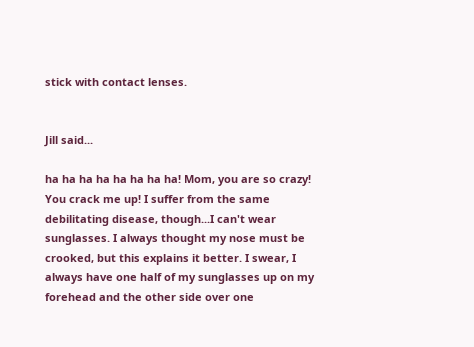stick with contact lenses.


Jill said...

ha ha ha ha ha ha ha ha! Mom, you are so crazy! You crack me up! I suffer from the same debilitating disease, though...I can't wear sunglasses. I always thought my nose must be crooked, but this explains it better. I swear, I always have one half of my sunglasses up on my forehead and the other side over one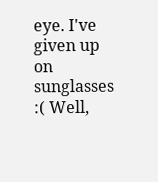eye. I've given up on sunglasses :( Well,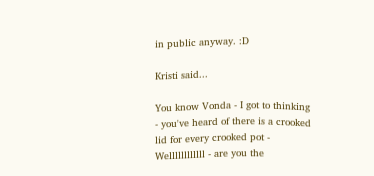in public anyway. :D

Kristi said...

You know Vonda - I got to thinking - you've heard of there is a crooked lid for every crooked pot - Wellllllllllll - are you the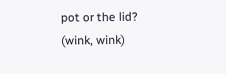pot or the lid? (wink, wink)